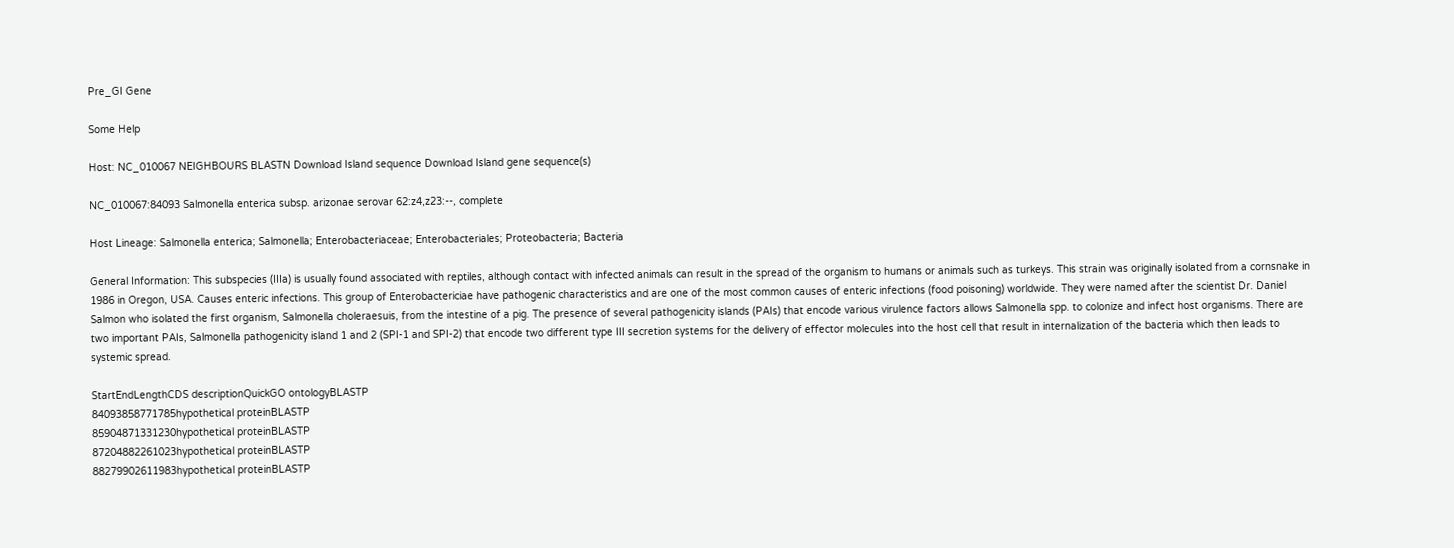Pre_GI Gene

Some Help

Host: NC_010067 NEIGHBOURS BLASTN Download Island sequence Download Island gene sequence(s)

NC_010067:84093 Salmonella enterica subsp. arizonae serovar 62:z4,z23:--, complete

Host Lineage: Salmonella enterica; Salmonella; Enterobacteriaceae; Enterobacteriales; Proteobacteria; Bacteria

General Information: This subspecies (IIIa) is usually found associated with reptiles, although contact with infected animals can result in the spread of the organism to humans or animals such as turkeys. This strain was originally isolated from a cornsnake in 1986 in Oregon, USA. Causes enteric infections. This group of Enterobactericiae have pathogenic characteristics and are one of the most common causes of enteric infections (food poisoning) worldwide. They were named after the scientist Dr. Daniel Salmon who isolated the first organism, Salmonella choleraesuis, from the intestine of a pig. The presence of several pathogenicity islands (PAIs) that encode various virulence factors allows Salmonella spp. to colonize and infect host organisms. There are two important PAIs, Salmonella pathogenicity island 1 and 2 (SPI-1 and SPI-2) that encode two different type III secretion systems for the delivery of effector molecules into the host cell that result in internalization of the bacteria which then leads to systemic spread.

StartEndLengthCDS descriptionQuickGO ontologyBLASTP
84093858771785hypothetical proteinBLASTP
85904871331230hypothetical proteinBLASTP
87204882261023hypothetical proteinBLASTP
88279902611983hypothetical proteinBLASTP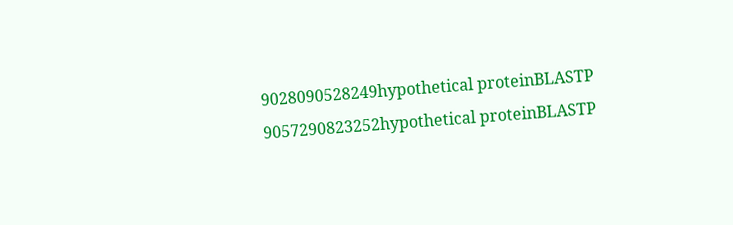9028090528249hypothetical proteinBLASTP
9057290823252hypothetical proteinBLASTP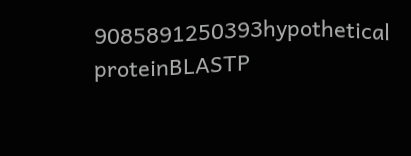9085891250393hypothetical proteinBLASTP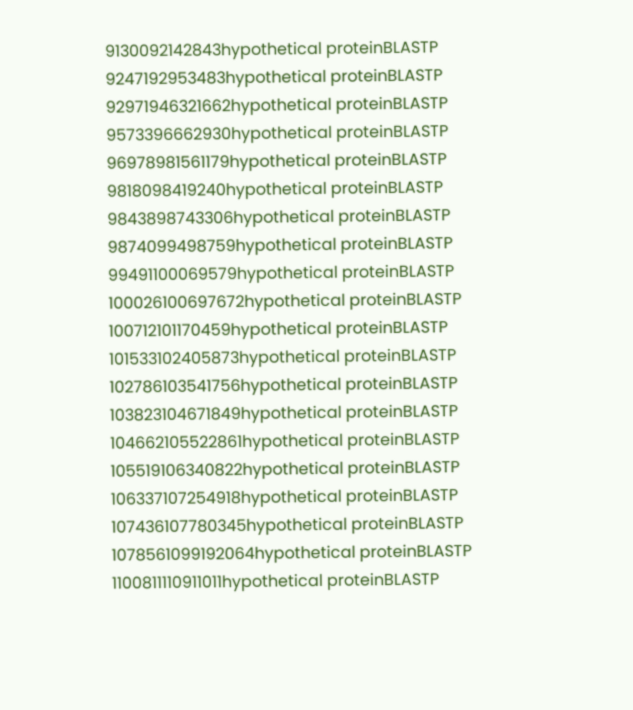9130092142843hypothetical proteinBLASTP
9247192953483hypothetical proteinBLASTP
92971946321662hypothetical proteinBLASTP
9573396662930hypothetical proteinBLASTP
96978981561179hypothetical proteinBLASTP
9818098419240hypothetical proteinBLASTP
9843898743306hypothetical proteinBLASTP
9874099498759hypothetical proteinBLASTP
99491100069579hypothetical proteinBLASTP
100026100697672hypothetical proteinBLASTP
100712101170459hypothetical proteinBLASTP
101533102405873hypothetical proteinBLASTP
102786103541756hypothetical proteinBLASTP
103823104671849hypothetical proteinBLASTP
104662105522861hypothetical proteinBLASTP
105519106340822hypothetical proteinBLASTP
106337107254918hypothetical proteinBLASTP
107436107780345hypothetical proteinBLASTP
1078561099192064hypothetical proteinBLASTP
1100811110911011hypothetical proteinBLASTP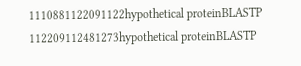1110881122091122hypothetical proteinBLASTP
112209112481273hypothetical proteinBLASTP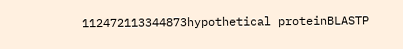112472113344873hypothetical proteinBLASTP